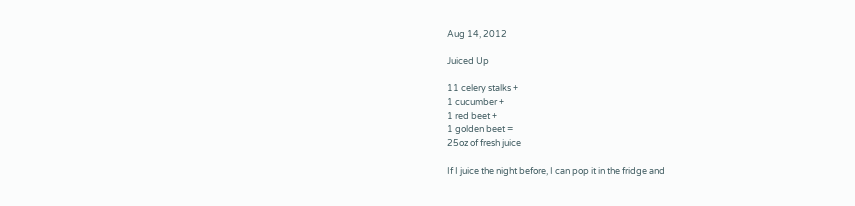Aug 14, 2012

Juiced Up

11 celery stalks +
1 cucumber +
1 red beet +
1 golden beet =
25oz of fresh juice

If I juice the night before, I can pop it in the fridge and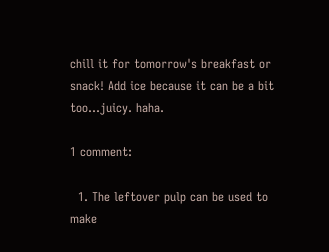chill it for tomorrow's breakfast or snack! Add ice because it can be a bit too...juicy. haha.

1 comment:

  1. The leftover pulp can be used to make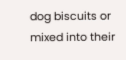dog biscuits or mixed into their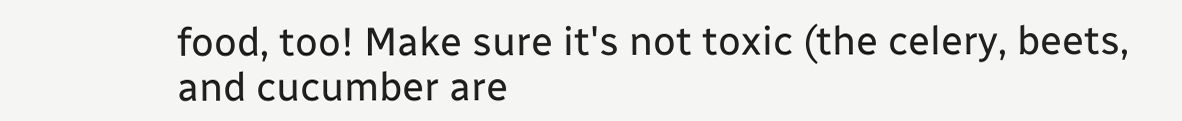food, too! Make sure it's not toxic (the celery, beets, and cucumber are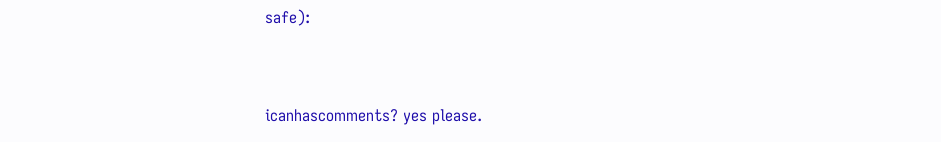safe):


icanhascomments? yes please.